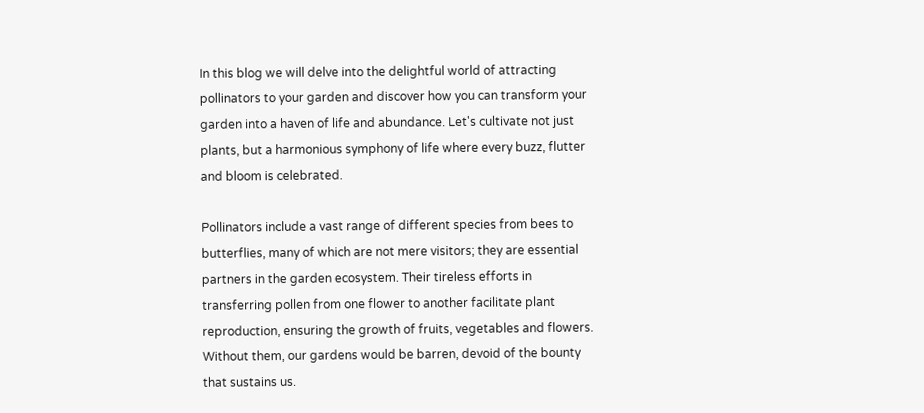In this blog we will delve into the delightful world of attracting pollinators to your garden and discover how you can transform your garden into a haven of life and abundance. Let's cultivate not just plants, but a harmonious symphony of life where every buzz, flutter and bloom is celebrated.

Pollinators include a vast range of different species from bees to butterflies, many of which are not mere visitors; they are essential partners in the garden ecosystem. Their tireless efforts in transferring pollen from one flower to another facilitate plant reproduction, ensuring the growth of fruits, vegetables and flowers. Without them, our gardens would be barren, devoid of the bounty that sustains us.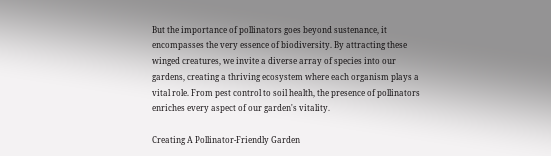But the importance of pollinators goes beyond sustenance, it encompasses the very essence of biodiversity. By attracting these winged creatures, we invite a diverse array of species into our gardens, creating a thriving ecosystem where each organism plays a vital role. From pest control to soil health, the presence of pollinators enriches every aspect of our garden's vitality.

Creating A Pollinator-Friendly Garden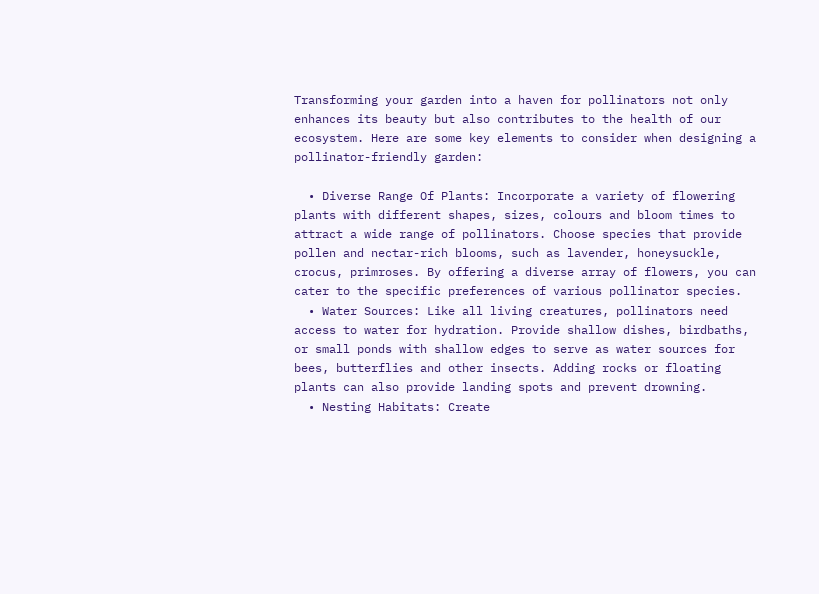Transforming your garden into a haven for pollinators not only enhances its beauty but also contributes to the health of our ecosystem. Here are some key elements to consider when designing a pollinator-friendly garden:

  • Diverse Range Of Plants: Incorporate a variety of flowering plants with different shapes, sizes, colours and bloom times to attract a wide range of pollinators. Choose species that provide pollen and nectar-rich blooms, such as lavender, honeysuckle, crocus, primroses. By offering a diverse array of flowers, you can cater to the specific preferences of various pollinator species.
  • Water Sources: Like all living creatures, pollinators need access to water for hydration. Provide shallow dishes, birdbaths, or small ponds with shallow edges to serve as water sources for bees, butterflies and other insects. Adding rocks or floating plants can also provide landing spots and prevent drowning.
  • Nesting Habitats: Create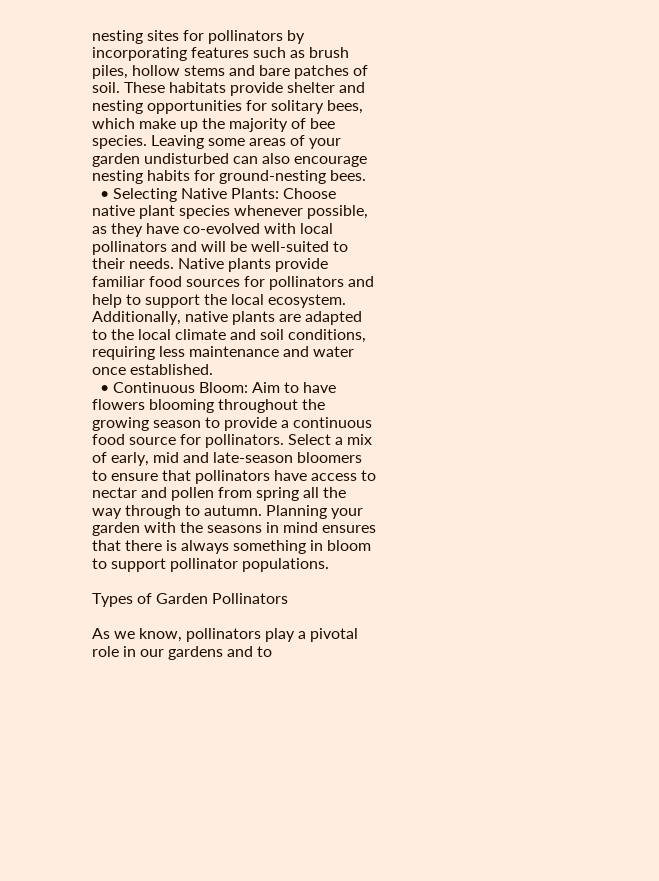nesting sites for pollinators by incorporating features such as brush piles, hollow stems and bare patches of soil. These habitats provide shelter and nesting opportunities for solitary bees, which make up the majority of bee species. Leaving some areas of your garden undisturbed can also encourage nesting habits for ground-nesting bees.
  • Selecting Native Plants: Choose native plant species whenever possible, as they have co-evolved with local pollinators and will be well-suited to their needs. Native plants provide familiar food sources for pollinators and help to support the local ecosystem. Additionally, native plants are adapted to the local climate and soil conditions, requiring less maintenance and water once established.
  • Continuous Bloom: Aim to have flowers blooming throughout the growing season to provide a continuous food source for pollinators. Select a mix of early, mid and late-season bloomers to ensure that pollinators have access to nectar and pollen from spring all the way through to autumn. Planning your garden with the seasons in mind ensures that there is always something in bloom to support pollinator populations.

Types of Garden Pollinators

As we know, pollinators play a pivotal role in our gardens and to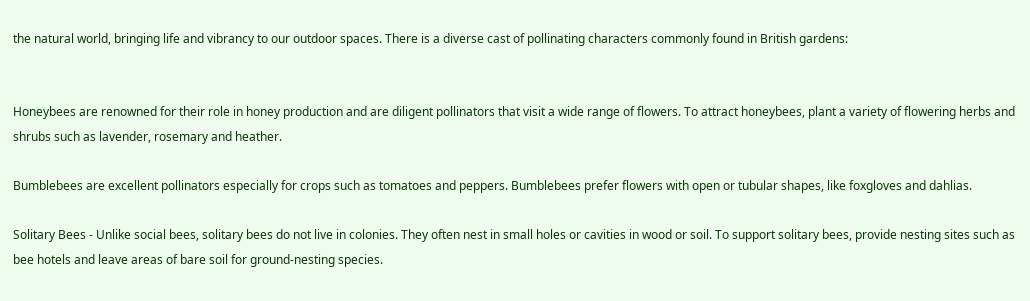the natural world, bringing life and vibrancy to our outdoor spaces. There is a diverse cast of pollinating characters commonly found in British gardens:


Honeybees are renowned for their role in honey production and are diligent pollinators that visit a wide range of flowers. To attract honeybees, plant a variety of flowering herbs and shrubs such as lavender, rosemary and heather.

Bumblebees are excellent pollinators especially for crops such as tomatoes and peppers. Bumblebees prefer flowers with open or tubular shapes, like foxgloves and dahlias.

Solitary Bees - Unlike social bees, solitary bees do not live in colonies. They often nest in small holes or cavities in wood or soil. To support solitary bees, provide nesting sites such as bee hotels and leave areas of bare soil for ground-nesting species.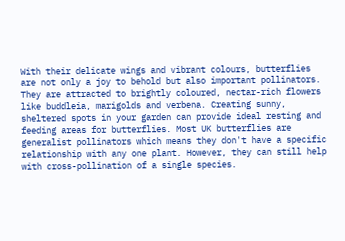With their delicate wings and vibrant colours, butterflies are not only a joy to behold but also important pollinators. They are attracted to brightly coloured, nectar-rich flowers like buddleia, marigolds and verbena. Creating sunny, sheltered spots in your garden can provide ideal resting and feeding areas for butterflies. Most UK butterflies are generalist pollinators which means they don't have a specific relationship with any one plant. However, they can still help with cross-pollination of a single species.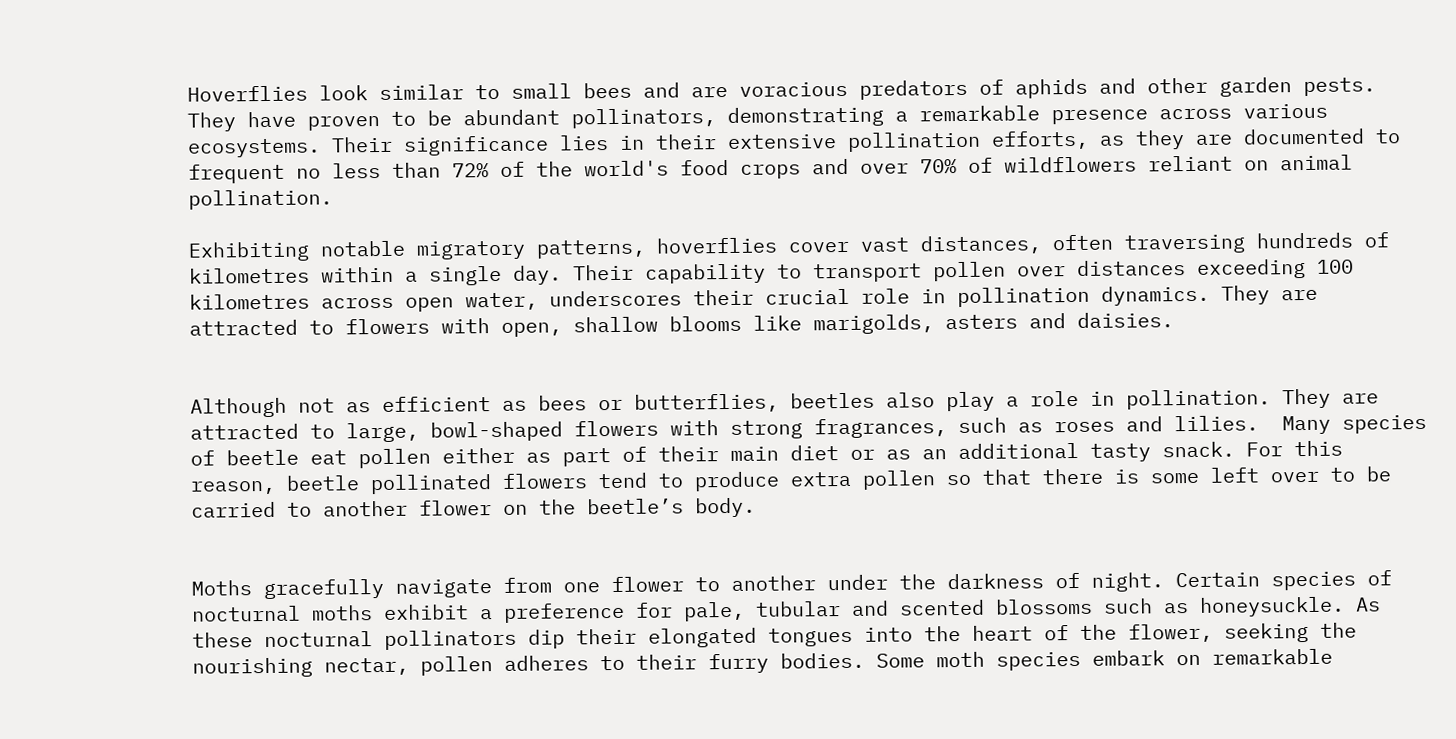Hoverflies look similar to small bees and are voracious predators of aphids and other garden pests. They have proven to be abundant pollinators, demonstrating a remarkable presence across various ecosystems. Their significance lies in their extensive pollination efforts, as they are documented to frequent no less than 72% of the world's food crops and over 70% of wildflowers reliant on animal pollination.

Exhibiting notable migratory patterns, hoverflies cover vast distances, often traversing hundreds of kilometres within a single day. Their capability to transport pollen over distances exceeding 100 kilometres across open water, underscores their crucial role in pollination dynamics. They are attracted to flowers with open, shallow blooms like marigolds, asters and daisies.


Although not as efficient as bees or butterflies, beetles also play a role in pollination. They are attracted to large, bowl-shaped flowers with strong fragrances, such as roses and lilies.  Many species of beetle eat pollen either as part of their main diet or as an additional tasty snack. For this reason, beetle pollinated flowers tend to produce extra pollen so that there is some left over to be carried to another flower on the beetle’s body.


Moths gracefully navigate from one flower to another under the darkness of night. Certain species of nocturnal moths exhibit a preference for pale, tubular and scented blossoms such as honeysuckle. As these nocturnal pollinators dip their elongated tongues into the heart of the flower, seeking the nourishing nectar, pollen adheres to their furry bodies. Some moth species embark on remarkable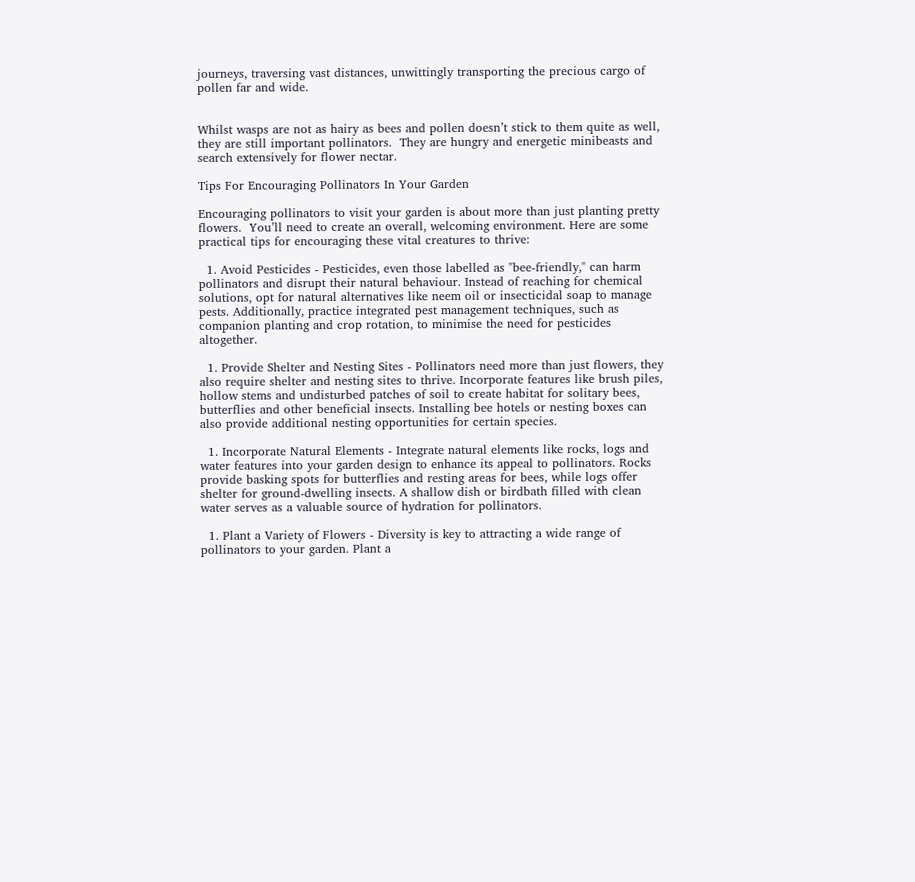journeys, traversing vast distances, unwittingly transporting the precious cargo of pollen far and wide.


Whilst wasps are not as hairy as bees and pollen doesn’t stick to them quite as well, they are still important pollinators.  They are hungry and energetic minibeasts and search extensively for flower nectar.

Tips For Encouraging Pollinators In Your Garden

Encouraging pollinators to visit your garden is about more than just planting pretty flowers.  You’ll need to create an overall, welcoming environment. Here are some practical tips for encouraging these vital creatures to thrive:

  1. Avoid Pesticides - Pesticides, even those labelled as "bee-friendly," can harm pollinators and disrupt their natural behaviour. Instead of reaching for chemical solutions, opt for natural alternatives like neem oil or insecticidal soap to manage pests. Additionally, practice integrated pest management techniques, such as companion planting and crop rotation, to minimise the need for pesticides altogether.

  1. Provide Shelter and Nesting Sites - Pollinators need more than just flowers, they also require shelter and nesting sites to thrive. Incorporate features like brush piles, hollow stems and undisturbed patches of soil to create habitat for solitary bees, butterflies and other beneficial insects. Installing bee hotels or nesting boxes can also provide additional nesting opportunities for certain species.

  1. Incorporate Natural Elements - Integrate natural elements like rocks, logs and water features into your garden design to enhance its appeal to pollinators. Rocks provide basking spots for butterflies and resting areas for bees, while logs offer shelter for ground-dwelling insects. A shallow dish or birdbath filled with clean water serves as a valuable source of hydration for pollinators.

  1. Plant a Variety of Flowers - Diversity is key to attracting a wide range of pollinators to your garden. Plant a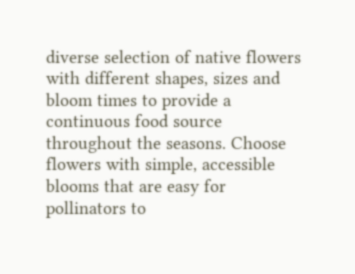diverse selection of native flowers with different shapes, sizes and bloom times to provide a continuous food source throughout the seasons. Choose flowers with simple, accessible blooms that are easy for pollinators to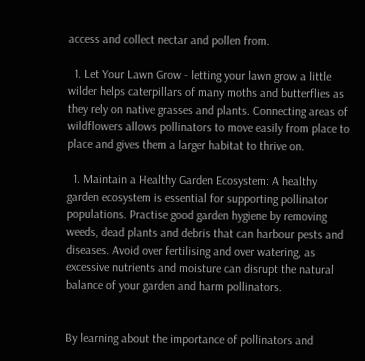access and collect nectar and pollen from.

  1. Let Your Lawn Grow - letting your lawn grow a little wilder helps caterpillars of many moths and butterflies as they rely on native grasses and plants. Connecting areas of wildflowers allows pollinators to move easily from place to place and gives them a larger habitat to thrive on.

  1. Maintain a Healthy Garden Ecosystem: A healthy garden ecosystem is essential for supporting pollinator populations. Practise good garden hygiene by removing weeds, dead plants and debris that can harbour pests and diseases. Avoid over fertilising and over watering, as excessive nutrients and moisture can disrupt the natural balance of your garden and harm pollinators.


By learning about the importance of pollinators and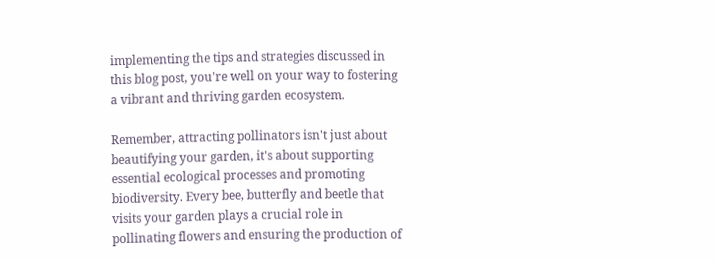implementing the tips and strategies discussed in this blog post, you're well on your way to fostering a vibrant and thriving garden ecosystem.

Remember, attracting pollinators isn't just about beautifying your garden, it's about supporting essential ecological processes and promoting biodiversity. Every bee, butterfly and beetle that visits your garden plays a crucial role in pollinating flowers and ensuring the production of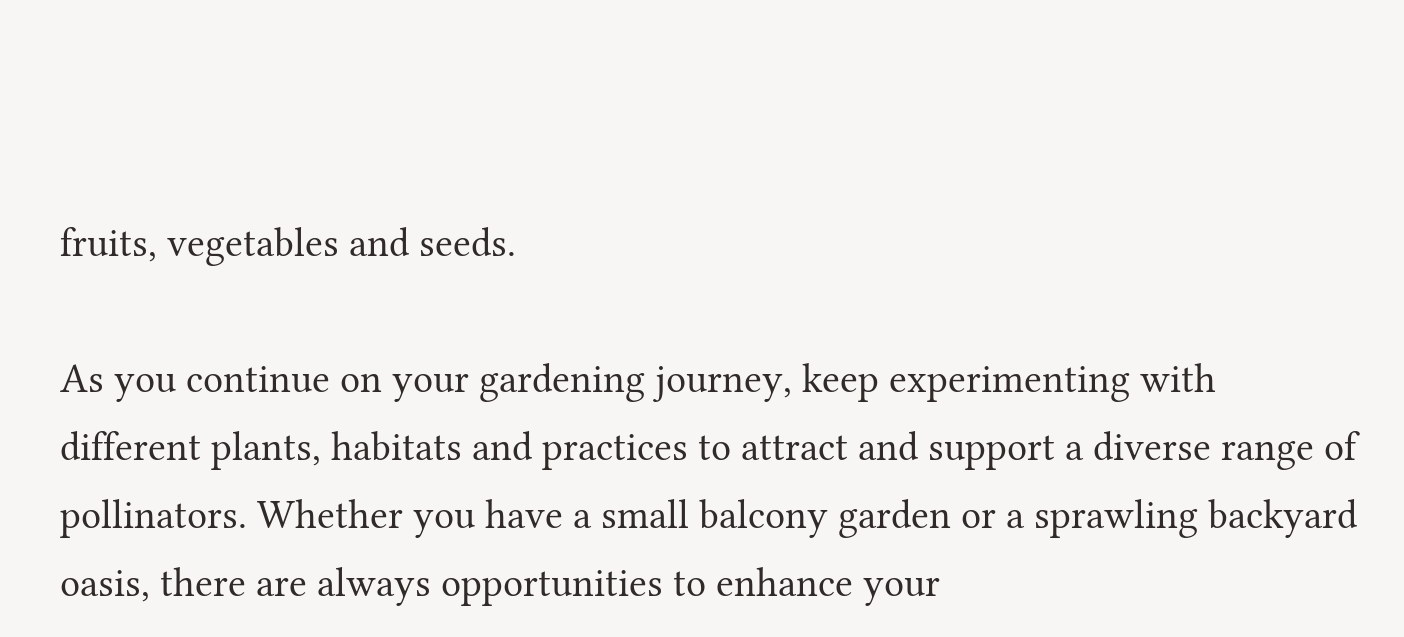fruits, vegetables and seeds.

As you continue on your gardening journey, keep experimenting with different plants, habitats and practices to attract and support a diverse range of pollinators. Whether you have a small balcony garden or a sprawling backyard oasis, there are always opportunities to enhance your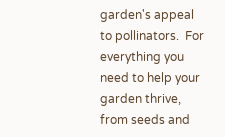garden's appeal to pollinators.  For everything you need to help your garden thrive, from seeds and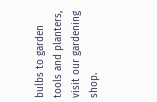bulbs to garden tools and planters, visit our gardening shop.